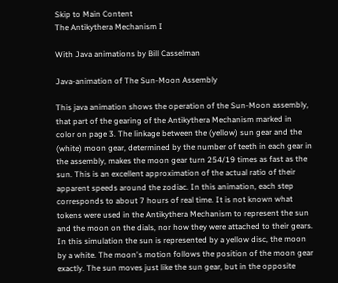Skip to Main Content
The Antikythera Mechanism I

With Java animations by Bill Casselman

Java-animation of The Sun-Moon Assembly

This java animation shows the operation of the Sun-Moon assembly, that part of the gearing of the Antikythera Mechanism marked in color on page 3. The linkage between the (yellow) sun gear and the (white) moon gear, determined by the number of teeth in each gear in the assembly, makes the moon gear turn 254/19 times as fast as the sun. This is an excellent approximation of the actual ratio of their apparent speeds around the zodiac. In this animation, each step corresponds to about 7 hours of real time. It is not known what tokens were used in the Antikythera Mechanism to represent the sun and the moon on the dials, nor how they were attached to their gears. In this simulation the sun is represented by a yellow disc, the moon by a white. The moon's motion follows the position of the moon gear exactly. The sun moves just like the sun gear, but in the opposite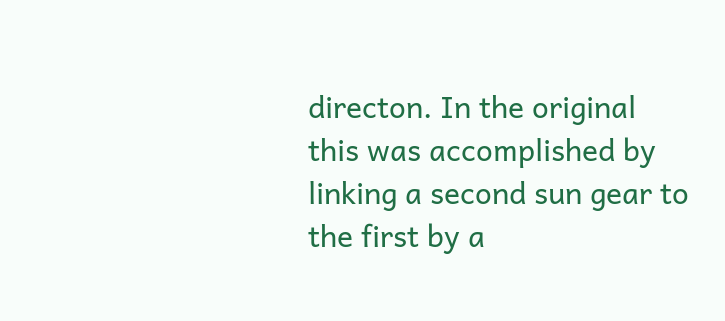directon. In the original this was accomplished by linking a second sun gear to the first by a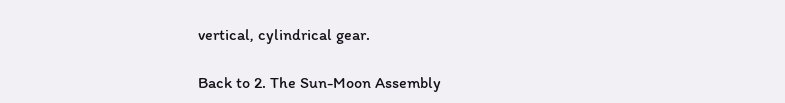vertical, cylindrical gear.

Back to 2. The Sun-Moon Assembly